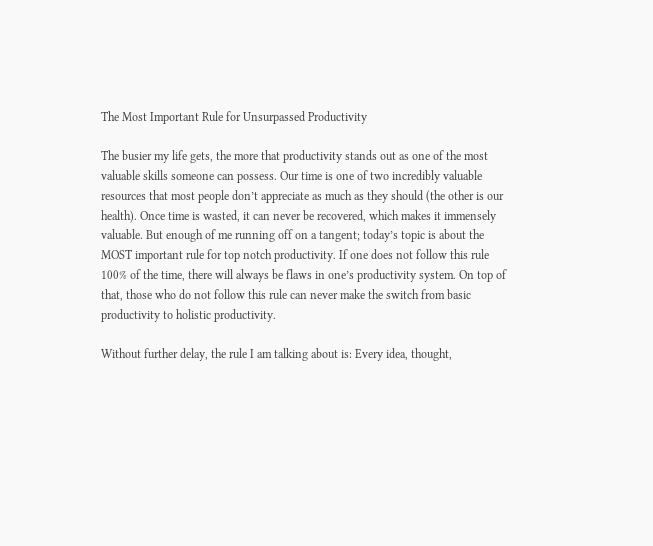The Most Important Rule for Unsurpassed Productivity

The busier my life gets, the more that productivity stands out as one of the most valuable skills someone can possess. Our time is one of two incredibly valuable resources that most people don’t appreciate as much as they should (the other is our health). Once time is wasted, it can never be recovered, which makes it immensely valuable. But enough of me running off on a tangent; today’s topic is about the MOST important rule for top notch productivity. If one does not follow this rule 100% of the time, there will always be flaws in one’s productivity system. On top of that, those who do not follow this rule can never make the switch from basic productivity to holistic productivity.

Without further delay, the rule I am talking about is: Every idea, thought,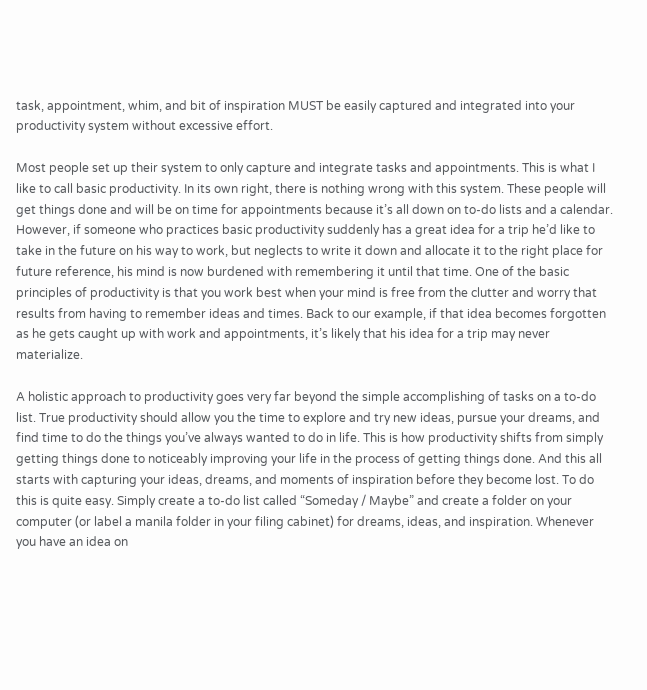task, appointment, whim, and bit of inspiration MUST be easily captured and integrated into your productivity system without excessive effort.

Most people set up their system to only capture and integrate tasks and appointments. This is what I like to call basic productivity. In its own right, there is nothing wrong with this system. These people will get things done and will be on time for appointments because it’s all down on to-do lists and a calendar. However, if someone who practices basic productivity suddenly has a great idea for a trip he’d like to take in the future on his way to work, but neglects to write it down and allocate it to the right place for future reference, his mind is now burdened with remembering it until that time. One of the basic principles of productivity is that you work best when your mind is free from the clutter and worry that results from having to remember ideas and times. Back to our example, if that idea becomes forgotten as he gets caught up with work and appointments, it’s likely that his idea for a trip may never materialize.

A holistic approach to productivity goes very far beyond the simple accomplishing of tasks on a to-do list. True productivity should allow you the time to explore and try new ideas, pursue your dreams, and find time to do the things you’ve always wanted to do in life. This is how productivity shifts from simply getting things done to noticeably improving your life in the process of getting things done. And this all starts with capturing your ideas, dreams, and moments of inspiration before they become lost. To do this is quite easy. Simply create a to-do list called “Someday / Maybe” and create a folder on your computer (or label a manila folder in your filing cabinet) for dreams, ideas, and inspiration. Whenever you have an idea on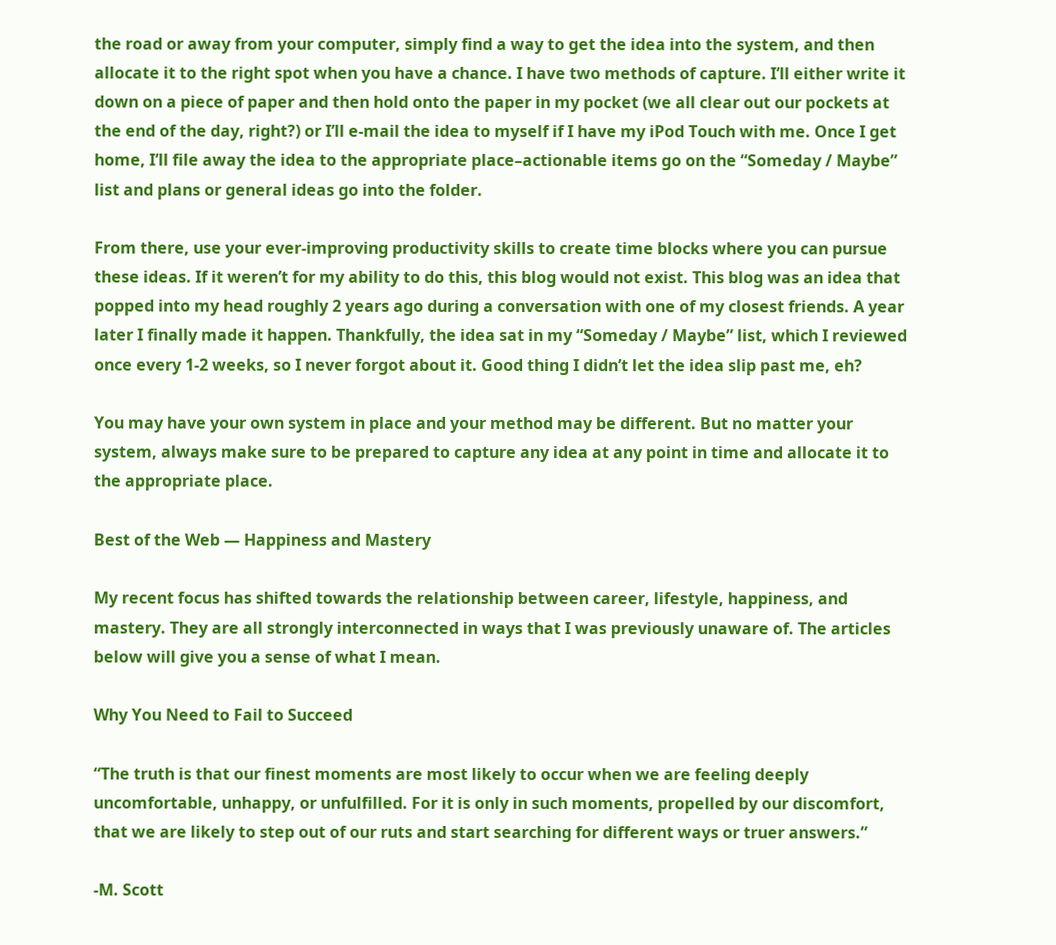the road or away from your computer, simply find a way to get the idea into the system, and then allocate it to the right spot when you have a chance. I have two methods of capture. I’ll either write it down on a piece of paper and then hold onto the paper in my pocket (we all clear out our pockets at the end of the day, right?) or I’ll e-mail the idea to myself if I have my iPod Touch with me. Once I get home, I’ll file away the idea to the appropriate place–actionable items go on the “Someday / Maybe” list and plans or general ideas go into the folder.

From there, use your ever-improving productivity skills to create time blocks where you can pursue these ideas. If it weren’t for my ability to do this, this blog would not exist. This blog was an idea that popped into my head roughly 2 years ago during a conversation with one of my closest friends. A year later I finally made it happen. Thankfully, the idea sat in my “Someday / Maybe” list, which I reviewed once every 1-2 weeks, so I never forgot about it. Good thing I didn’t let the idea slip past me, eh?

You may have your own system in place and your method may be different. But no matter your system, always make sure to be prepared to capture any idea at any point in time and allocate it to the appropriate place.

Best of the Web — Happiness and Mastery

My recent focus has shifted towards the relationship between career, lifestyle, happiness, and mastery. They are all strongly interconnected in ways that I was previously unaware of. The articles below will give you a sense of what I mean.

Why You Need to Fail to Succeed

“The truth is that our finest moments are most likely to occur when we are feeling deeply uncomfortable, unhappy, or unfulfilled. For it is only in such moments, propelled by our discomfort, that we are likely to step out of our ruts and start searching for different ways or truer answers.”

-M. Scott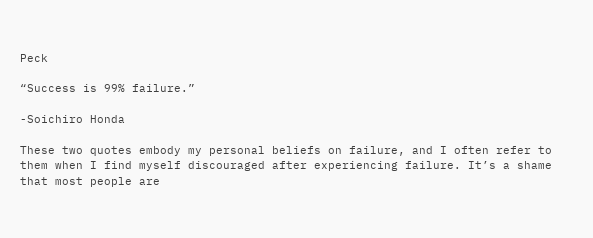Peck

“Success is 99% failure.”

-Soichiro Honda

These two quotes embody my personal beliefs on failure, and I often refer to them when I find myself discouraged after experiencing failure. It’s a shame that most people are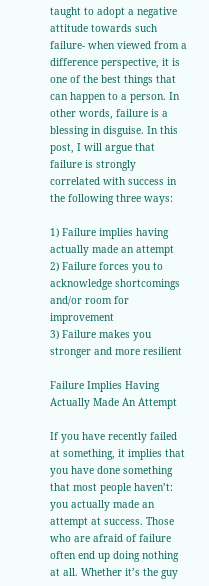taught to adopt a negative attitude towards such failure- when viewed from a difference perspective, it is one of the best things that can happen to a person. In other words, failure is a blessing in disguise. In this post, I will argue that failure is strongly correlated with success in the following three ways:

1) Failure implies having actually made an attempt
2) Failure forces you to acknowledge shortcomings and/or room for improvement
3) Failure makes you stronger and more resilient

Failure Implies Having Actually Made An Attempt

If you have recently failed at something, it implies that you have done something that most people haven’t: you actually made an attempt at success. Those who are afraid of failure often end up doing nothing at all. Whether it’s the guy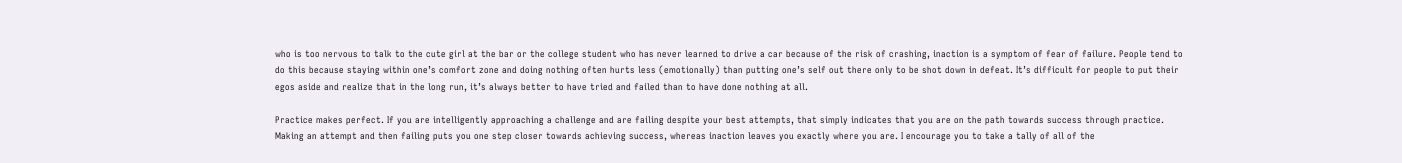who is too nervous to talk to the cute girl at the bar or the college student who has never learned to drive a car because of the risk of crashing, inaction is a symptom of fear of failure. People tend to do this because staying within one’s comfort zone and doing nothing often hurts less (emotionally) than putting one’s self out there only to be shot down in defeat. It’s difficult for people to put their egos aside and realize that in the long run, it’s always better to have tried and failed than to have done nothing at all.

Practice makes perfect. If you are intelligently approaching a challenge and are failing despite your best attempts, that simply indicates that you are on the path towards success through practice. Making an attempt and then failing puts you one step closer towards achieving success, whereas inaction leaves you exactly where you are. I encourage you to take a tally of all of the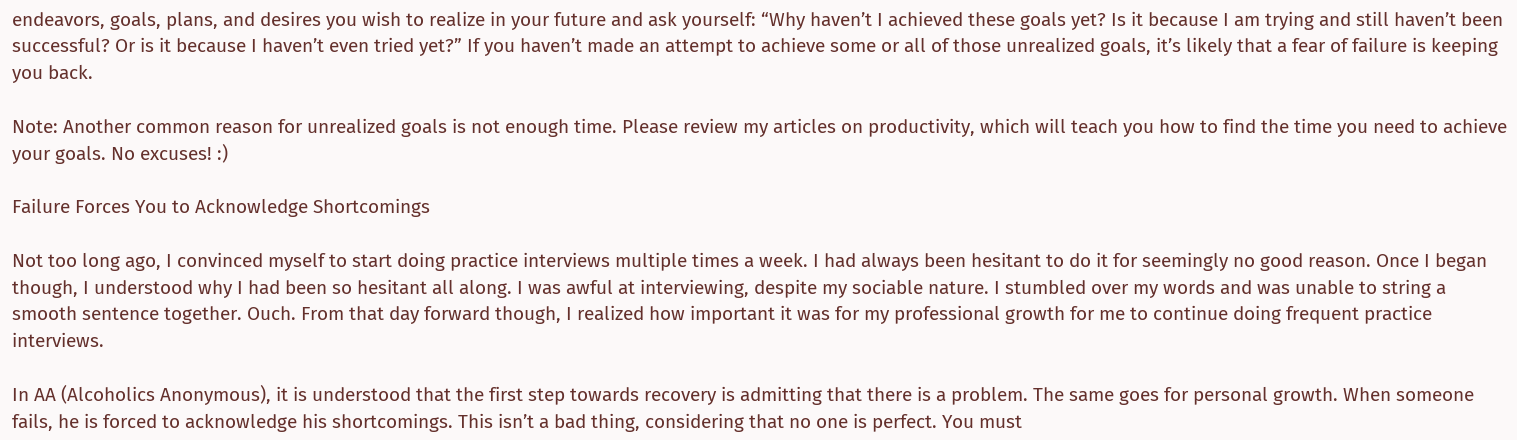endeavors, goals, plans, and desires you wish to realize in your future and ask yourself: “Why haven’t I achieved these goals yet? Is it because I am trying and still haven’t been successful? Or is it because I haven’t even tried yet?” If you haven’t made an attempt to achieve some or all of those unrealized goals, it’s likely that a fear of failure is keeping you back.

Note: Another common reason for unrealized goals is not enough time. Please review my articles on productivity, which will teach you how to find the time you need to achieve your goals. No excuses! :)

Failure Forces You to Acknowledge Shortcomings

Not too long ago, I convinced myself to start doing practice interviews multiple times a week. I had always been hesitant to do it for seemingly no good reason. Once I began though, I understood why I had been so hesitant all along. I was awful at interviewing, despite my sociable nature. I stumbled over my words and was unable to string a smooth sentence together. Ouch. From that day forward though, I realized how important it was for my professional growth for me to continue doing frequent practice interviews.

In AA (Alcoholics Anonymous), it is understood that the first step towards recovery is admitting that there is a problem. The same goes for personal growth. When someone fails, he is forced to acknowledge his shortcomings. This isn’t a bad thing, considering that no one is perfect. You must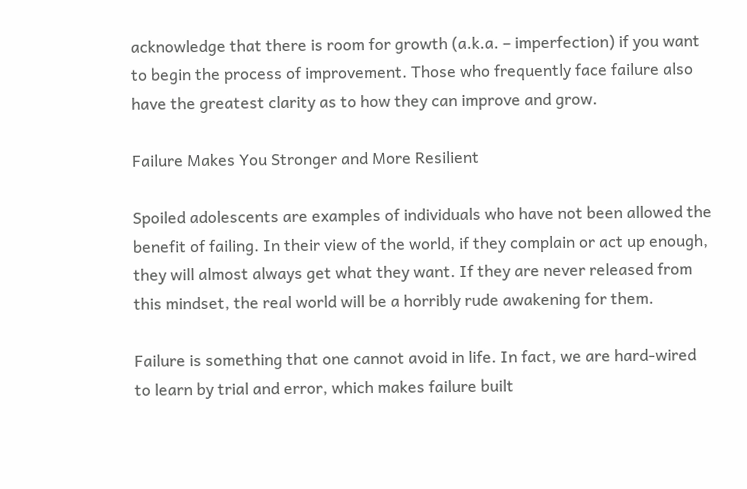acknowledge that there is room for growth (a.k.a. – imperfection) if you want to begin the process of improvement. Those who frequently face failure also have the greatest clarity as to how they can improve and grow.

Failure Makes You Stronger and More Resilient

Spoiled adolescents are examples of individuals who have not been allowed the benefit of failing. In their view of the world, if they complain or act up enough, they will almost always get what they want. If they are never released from this mindset, the real world will be a horribly rude awakening for them.

Failure is something that one cannot avoid in life. In fact, we are hard-wired to learn by trial and error, which makes failure built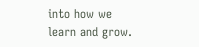into how we learn and grow.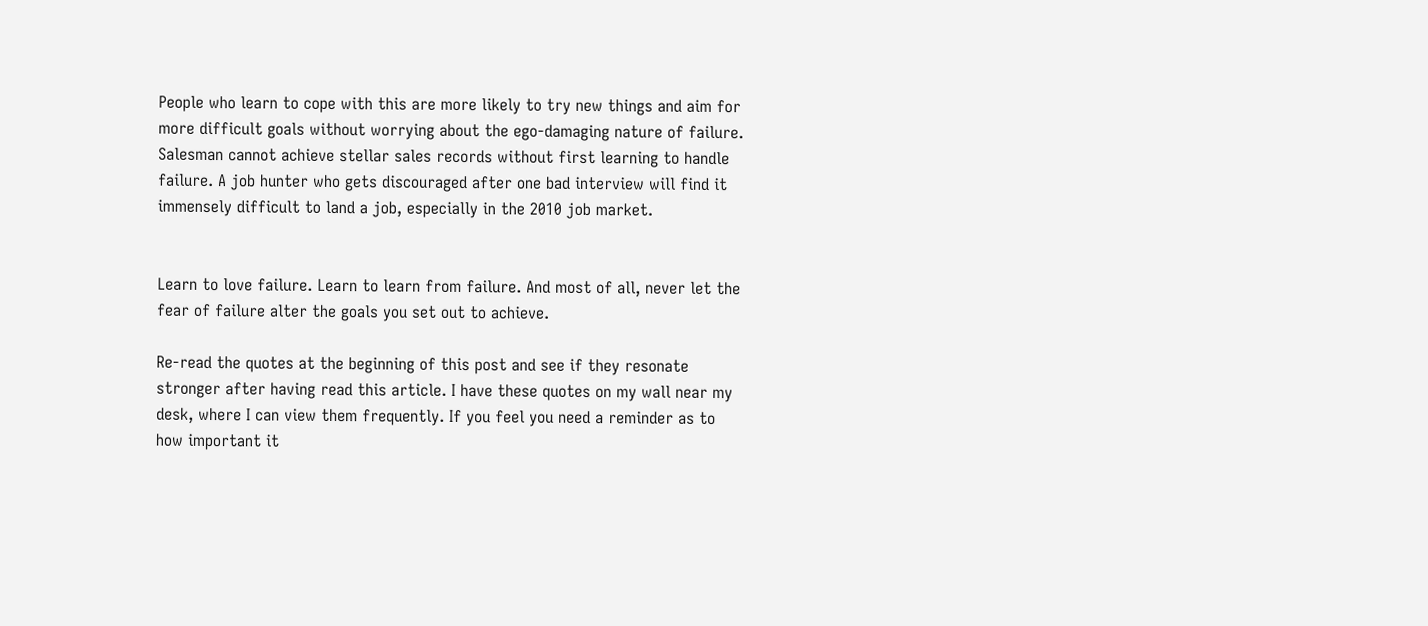People who learn to cope with this are more likely to try new things and aim for more difficult goals without worrying about the ego-damaging nature of failure. Salesman cannot achieve stellar sales records without first learning to handle failure. A job hunter who gets discouraged after one bad interview will find it immensely difficult to land a job, especially in the 2010 job market.


Learn to love failure. Learn to learn from failure. And most of all, never let the fear of failure alter the goals you set out to achieve.

Re-read the quotes at the beginning of this post and see if they resonate stronger after having read this article. I have these quotes on my wall near my desk, where I can view them frequently. If you feel you need a reminder as to how important it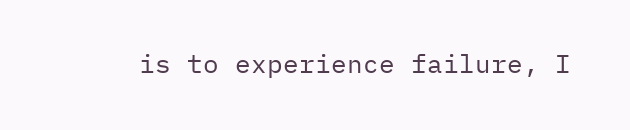is to experience failure, I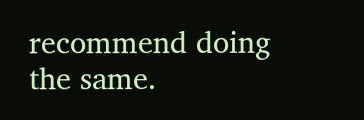recommend doing the same.